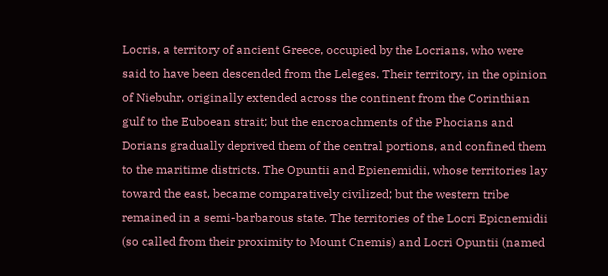Locris, a territory of ancient Greece, occupied by the Locrians, who were said to have been descended from the Leleges. Their territory, in the opinion of Niebuhr, originally extended across the continent from the Corinthian gulf to the Euboean strait; but the encroachments of the Phocians and Dorians gradually deprived them of the central portions, and confined them to the maritime districts. The Opuntii and Epienemidii, whose territories lay toward the east, became comparatively civilized; but the western tribe remained in a semi-barbarous state. The territories of the Locri Epicnemidii (so called from their proximity to Mount Cnemis) and Locri Opuntii (named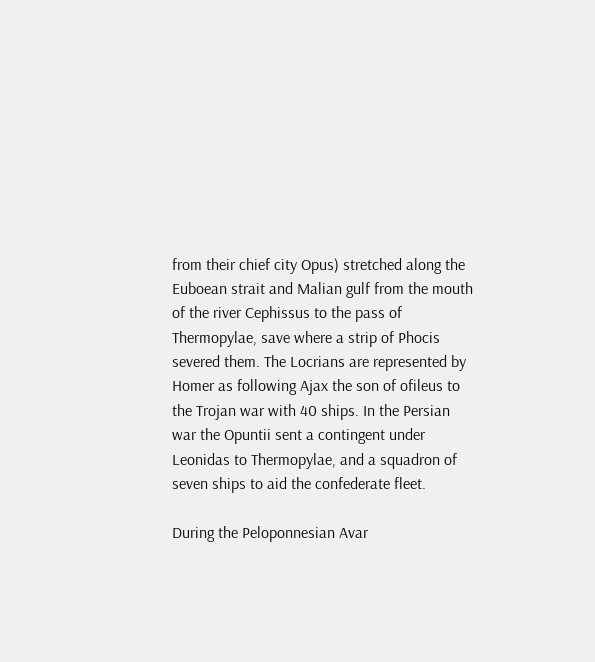from their chief city Opus) stretched along the Euboean strait and Malian gulf from the mouth of the river Cephissus to the pass of Thermopylae, save where a strip of Phocis severed them. The Locrians are represented by Homer as following Ajax the son of ofileus to the Trojan war with 40 ships. In the Persian war the Opuntii sent a contingent under Leonidas to Thermopylae, and a squadron of seven ships to aid the confederate fleet.

During the Peloponnesian Avar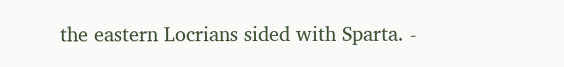the eastern Locrians sided with Sparta. -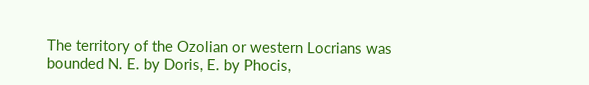The territory of the Ozolian or western Locrians was bounded N. E. by Doris, E. by Phocis,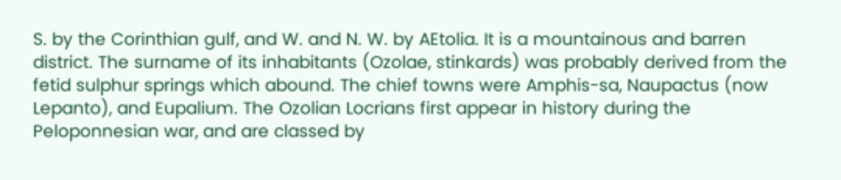S. by the Corinthian gulf, and W. and N. W. by AEtolia. It is a mountainous and barren district. The surname of its inhabitants (Ozolae, stinkards) was probably derived from the fetid sulphur springs which abound. The chief towns were Amphis-sa, Naupactus (now Lepanto), and Eupalium. The Ozolian Locrians first appear in history during the Peloponnesian war, and are classed by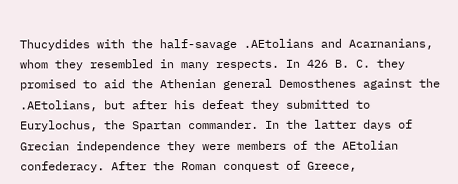Thucydides with the half-savage .AEtolians and Acarnanians, whom they resembled in many respects. In 426 B. C. they promised to aid the Athenian general Demosthenes against the .AEtolians, but after his defeat they submitted to Eurylochus, the Spartan commander. In the latter days of Grecian independence they were members of the AEtolian confederacy. After the Roman conquest of Greece,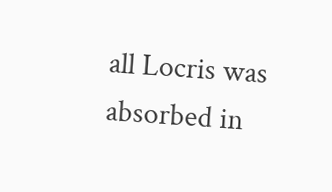all Locris was absorbed in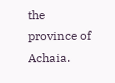the province of Achaia.